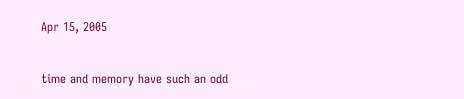Apr 15, 2005


time and memory have such an odd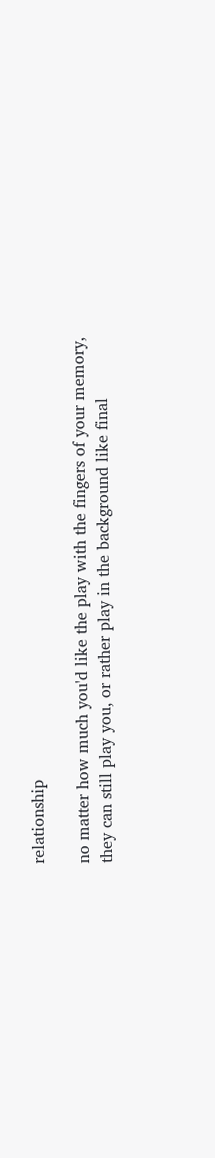relationship

no matter how much you'd like the play with the fingers of your memory, they can still play you, or rather play in the background like final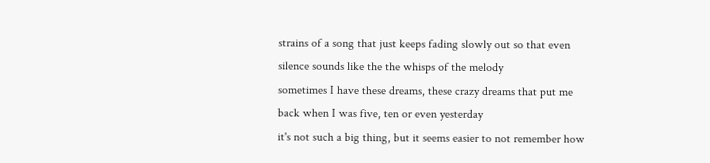strains of a song that just keeps fading slowly out so that even silence sounds like the the whisps of the melody
sometimes I have these dreams, these crazy dreams that put me back when I was five, ten or even yesterday
it's not such a big thing, but it seems easier to not remember how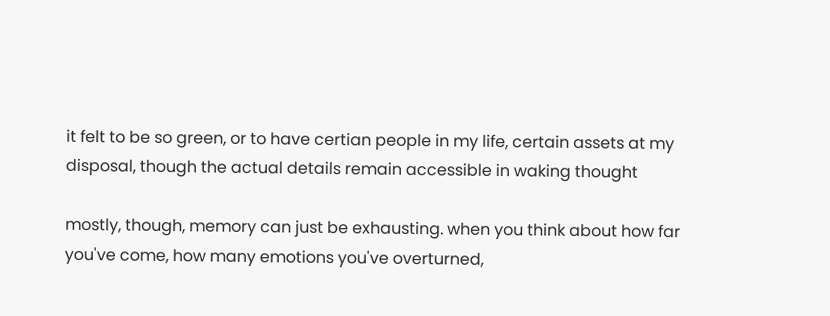it felt to be so green, or to have certian people in my life, certain assets at my disposal, though the actual details remain accessible in waking thought

mostly, though, memory can just be exhausting. when you think about how far you've come, how many emotions you've overturned,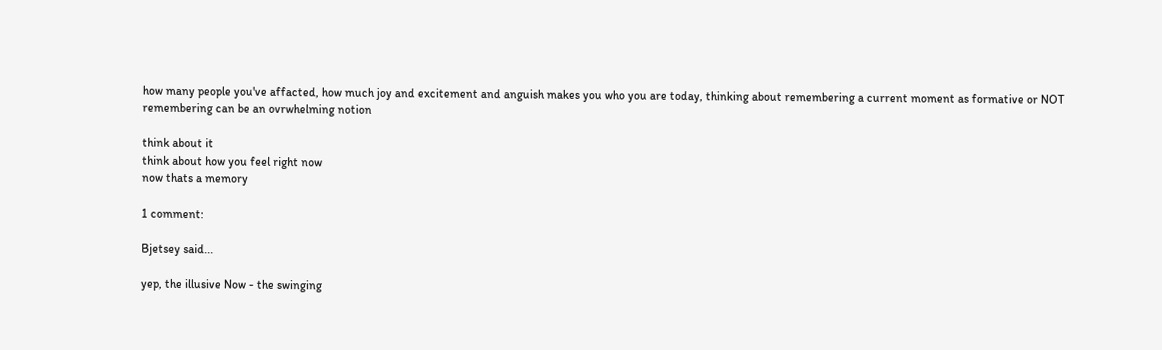how many people you've affacted, how much joy and excitement and anguish makes you who you are today, thinking about remembering a current moment as formative or NOT remembering can be an ovrwhelming notion

think about it
think about how you feel right now
now thats a memory

1 comment:

Bjetsey said...

yep, the illusive Now - the swinging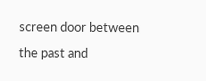screen door between the past and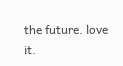the future. love it.